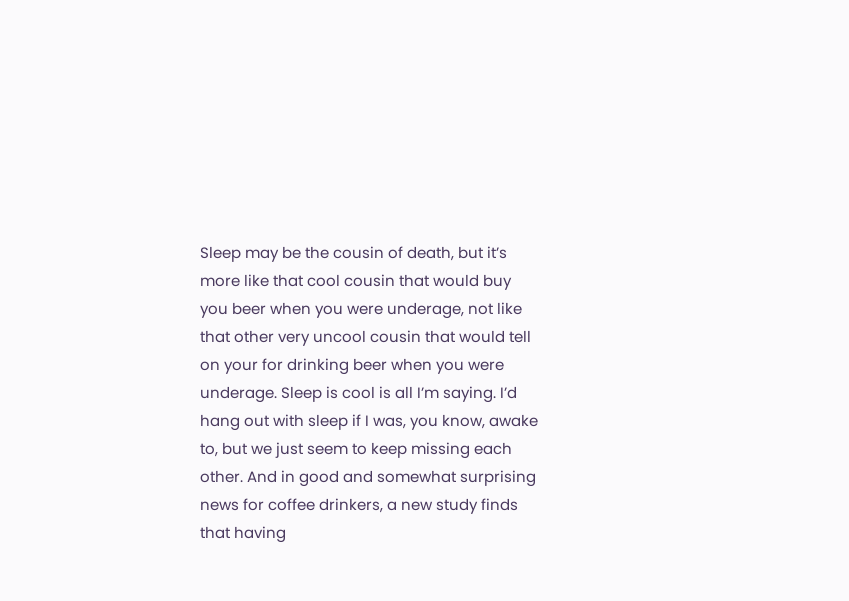Sleep may be the cousin of death, but it’s more like that cool cousin that would buy you beer when you were underage, not like that other very uncool cousin that would tell on your for drinking beer when you were underage. Sleep is cool is all I’m saying. I’d hang out with sleep if I was, you know, awake to, but we just seem to keep missing each other. And in good and somewhat surprising news for coffee drinkers, a new study finds that having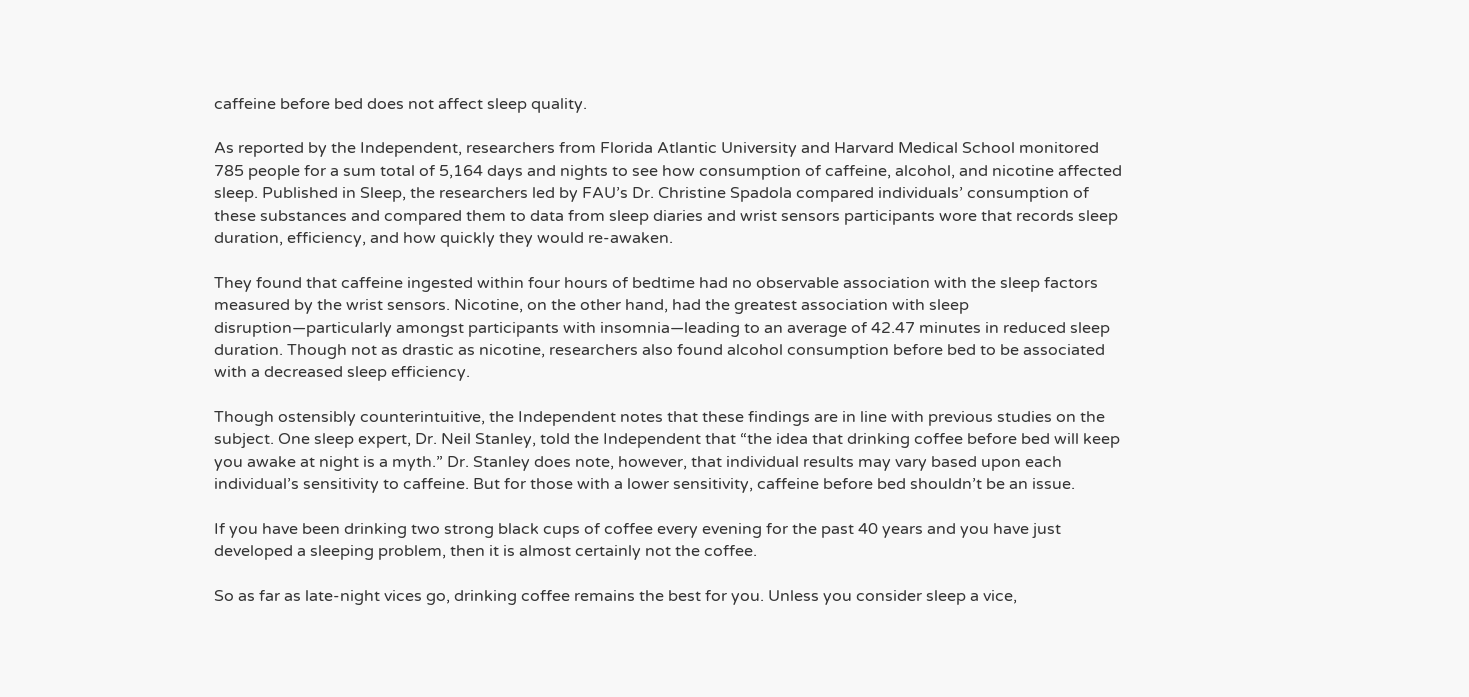caffeine before bed does not affect sleep quality.

As reported by the Independent, researchers from Florida Atlantic University and Harvard Medical School monitored 785 people for a sum total of 5,164 days and nights to see how consumption of caffeine, alcohol, and nicotine affected sleep. Published in Sleep, the researchers led by FAU’s Dr. Christine Spadola compared individuals’ consumption of these substances and compared them to data from sleep diaries and wrist sensors participants wore that records sleep duration, efficiency, and how quickly they would re-awaken.

They found that caffeine ingested within four hours of bedtime had no observable association with the sleep factors measured by the wrist sensors. Nicotine, on the other hand, had the greatest association with sleep disruption—particularly amongst participants with insomnia—leading to an average of 42.47 minutes in reduced sleep duration. Though not as drastic as nicotine, researchers also found alcohol consumption before bed to be associated with a decreased sleep efficiency.

Though ostensibly counterintuitive, the Independent notes that these findings are in line with previous studies on the subject. One sleep expert, Dr. Neil Stanley, told the Independent that “the idea that drinking coffee before bed will keep you awake at night is a myth.” Dr. Stanley does note, however, that individual results may vary based upon each individual’s sensitivity to caffeine. But for those with a lower sensitivity, caffeine before bed shouldn’t be an issue.

If you have been drinking two strong black cups of coffee every evening for the past 40 years and you have just developed a sleeping problem, then it is almost certainly not the coffee.

So as far as late-night vices go, drinking coffee remains the best for you. Unless you consider sleep a vice,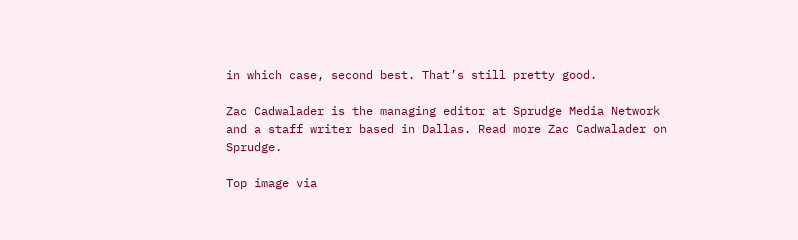in which case, second best. That’s still pretty good.

Zac Cadwalader is the managing editor at Sprudge Media Network and a staff writer based in Dallas. Read more Zac Cadwalader on Sprudge.

Top image via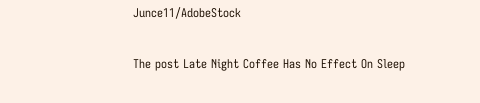Junce11/AdobeStock

The post Late Night Coffee Has No Effect On Sleep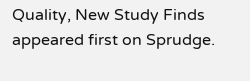Quality, New Study Finds appeared first on Sprudge.